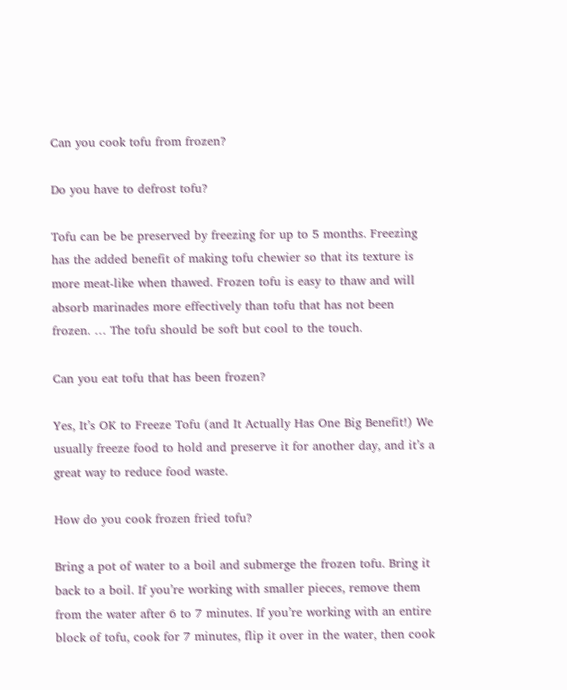Can you cook tofu from frozen?

Do you have to defrost tofu?

Tofu can be be preserved by freezing for up to 5 months. Freezing has the added benefit of making tofu chewier so that its texture is more meat-like when thawed. Frozen tofu is easy to thaw and will absorb marinades more effectively than tofu that has not been frozen. … The tofu should be soft but cool to the touch.

Can you eat tofu that has been frozen?

Yes, It’s OK to Freeze Tofu (and It Actually Has One Big Benefit!) We usually freeze food to hold and preserve it for another day, and it’s a great way to reduce food waste.

How do you cook frozen fried tofu?

Bring a pot of water to a boil and submerge the frozen tofu. Bring it back to a boil. If you’re working with smaller pieces, remove them from the water after 6 to 7 minutes. If you’re working with an entire block of tofu, cook for 7 minutes, flip it over in the water, then cook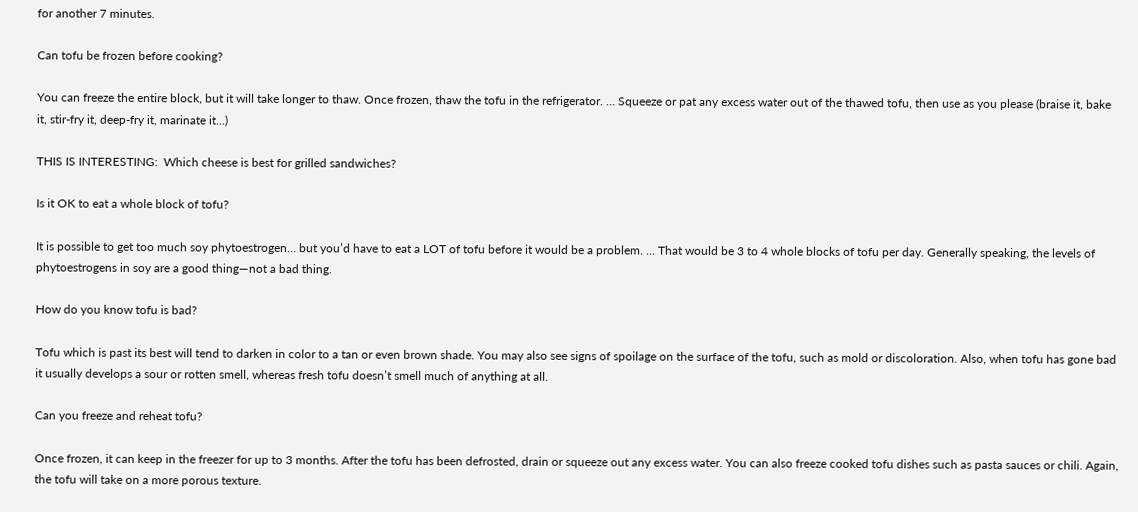for another 7 minutes.

Can tofu be frozen before cooking?

You can freeze the entire block, but it will take longer to thaw. Once frozen, thaw the tofu in the refrigerator. … Squeeze or pat any excess water out of the thawed tofu, then use as you please (braise it, bake it, stir-fry it, deep-fry it, marinate it…)

THIS IS INTERESTING:  Which cheese is best for grilled sandwiches?

Is it OK to eat a whole block of tofu?

It is possible to get too much soy phytoestrogen… but you’d have to eat a LOT of tofu before it would be a problem. … That would be 3 to 4 whole blocks of tofu per day. Generally speaking, the levels of phytoestrogens in soy are a good thing—not a bad thing.

How do you know tofu is bad?

Tofu which is past its best will tend to darken in color to a tan or even brown shade. You may also see signs of spoilage on the surface of the tofu, such as mold or discoloration. Also, when tofu has gone bad it usually develops a sour or rotten smell, whereas fresh tofu doesn’t smell much of anything at all.

Can you freeze and reheat tofu?

Once frozen, it can keep in the freezer for up to 3 months. After the tofu has been defrosted, drain or squeeze out any excess water. You can also freeze cooked tofu dishes such as pasta sauces or chili. Again, the tofu will take on a more porous texture.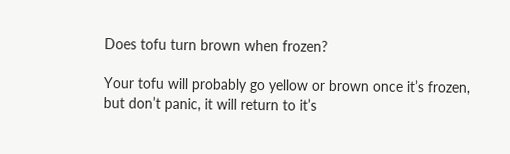Does tofu turn brown when frozen?

Your tofu will probably go yellow or brown once it’s frozen, but don’t panic, it will return to it’s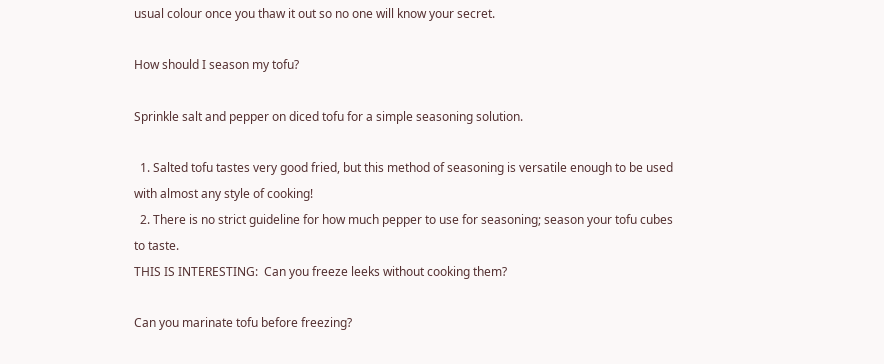usual colour once you thaw it out so no one will know your secret.

How should I season my tofu?

Sprinkle salt and pepper on diced tofu for a simple seasoning solution.

  1. Salted tofu tastes very good fried, but this method of seasoning is versatile enough to be used with almost any style of cooking!
  2. There is no strict guideline for how much pepper to use for seasoning; season your tofu cubes to taste.
THIS IS INTERESTING:  Can you freeze leeks without cooking them?

Can you marinate tofu before freezing?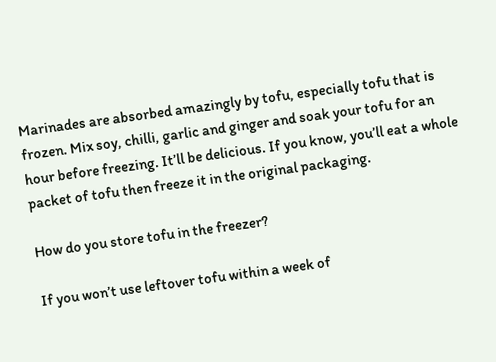Marinades are absorbed amazingly by tofu, especially tofu that is frozen. Mix soy, chilli, garlic and ginger and soak your tofu for an hour before freezing. It’ll be delicious. If you know, you’ll eat a whole packet of tofu then freeze it in the original packaging.

How do you store tofu in the freezer?

If you won’t use leftover tofu within a week of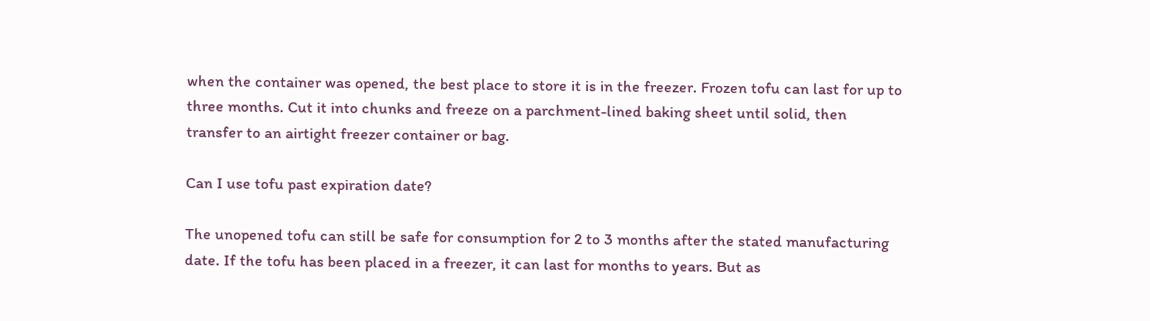when the container was opened, the best place to store it is in the freezer. Frozen tofu can last for up to three months. Cut it into chunks and freeze on a parchment-lined baking sheet until solid, then transfer to an airtight freezer container or bag.

Can I use tofu past expiration date?

The unopened tofu can still be safe for consumption for 2 to 3 months after the stated manufacturing date. If the tofu has been placed in a freezer, it can last for months to years. But as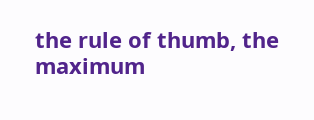the rule of thumb, the maximum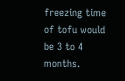freezing time of tofu would be 3 to 4 months.